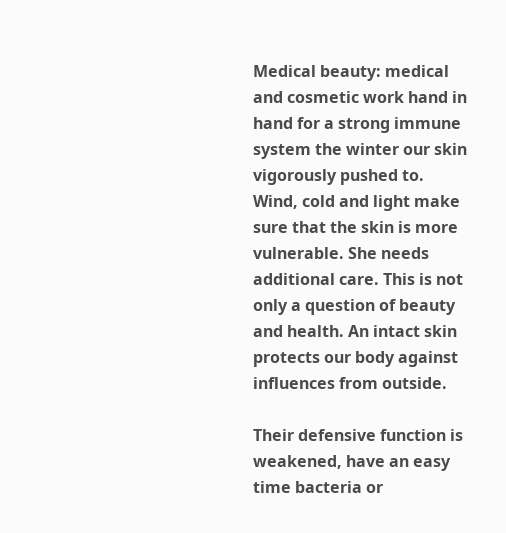Medical beauty: medical and cosmetic work hand in hand for a strong immune system the winter our skin vigorously pushed to. Wind, cold and light make sure that the skin is more vulnerable. She needs additional care. This is not only a question of beauty and health. An intact skin protects our body against influences from outside.

Their defensive function is weakened, have an easy time bacteria or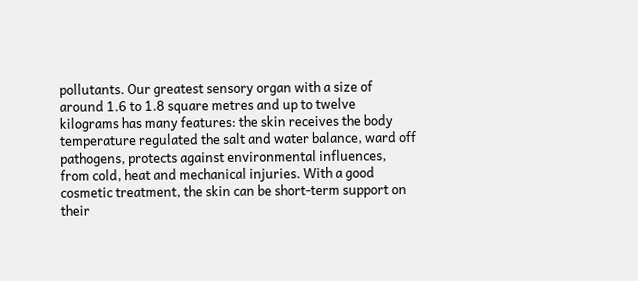pollutants. Our greatest sensory organ with a size of around 1.6 to 1.8 square metres and up to twelve kilograms has many features: the skin receives the body temperature regulated the salt and water balance, ward off pathogens, protects against environmental influences, from cold, heat and mechanical injuries. With a good cosmetic treatment, the skin can be short-term support on their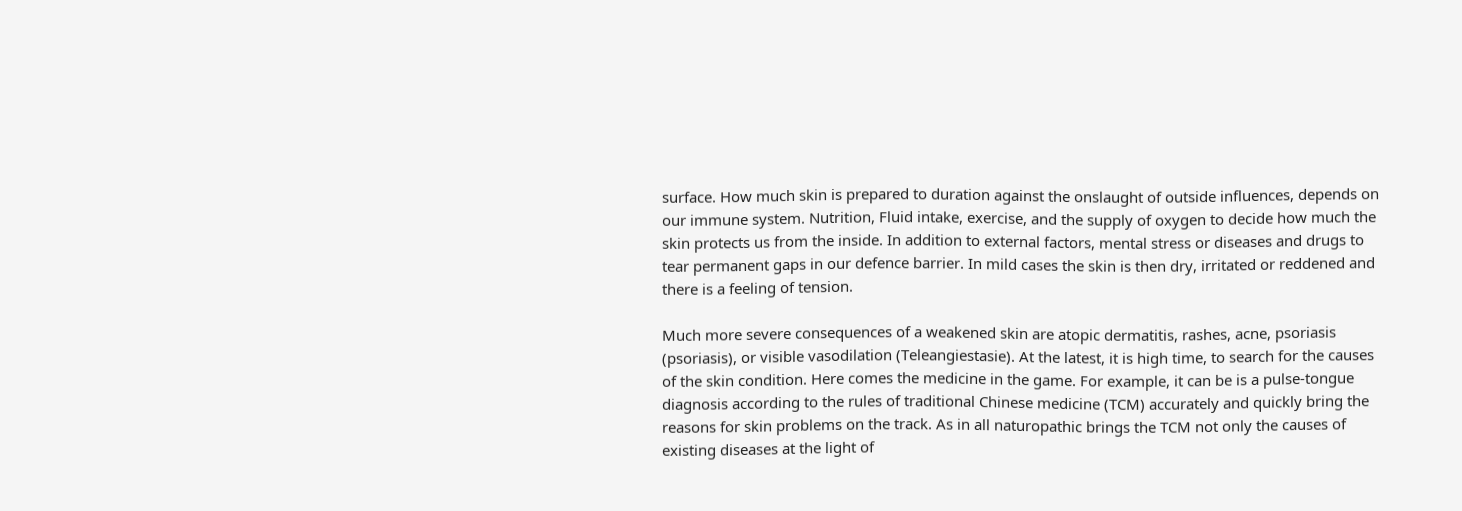surface. How much skin is prepared to duration against the onslaught of outside influences, depends on our immune system. Nutrition, Fluid intake, exercise, and the supply of oxygen to decide how much the skin protects us from the inside. In addition to external factors, mental stress or diseases and drugs to tear permanent gaps in our defence barrier. In mild cases the skin is then dry, irritated or reddened and there is a feeling of tension.

Much more severe consequences of a weakened skin are atopic dermatitis, rashes, acne, psoriasis (psoriasis), or visible vasodilation (Teleangiestasie). At the latest, it is high time, to search for the causes of the skin condition. Here comes the medicine in the game. For example, it can be is a pulse-tongue diagnosis according to the rules of traditional Chinese medicine (TCM) accurately and quickly bring the reasons for skin problems on the track. As in all naturopathic brings the TCM not only the causes of existing diseases at the light of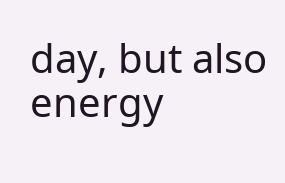day, but also energy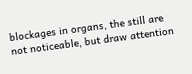blockages in organs, the still are not noticeable, but draw attention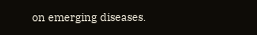on emerging diseases.